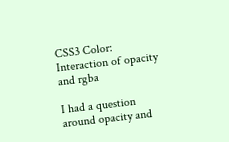CSS3 Color: Interaction of opacity and rgba

I had a question around opacity and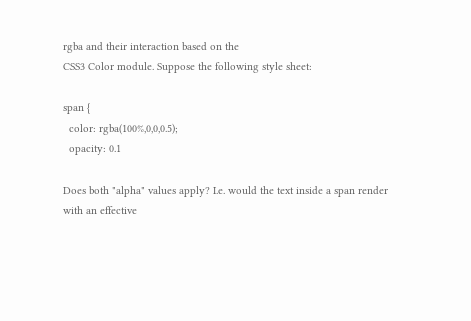rgba and their interaction based on the
CSS3 Color module. Suppose the following style sheet:

span {
  color: rgba(100%,0,0,0.5);
  opacity: 0.1

Does both "alpha" values apply? I.e. would the text inside a span render
with an effective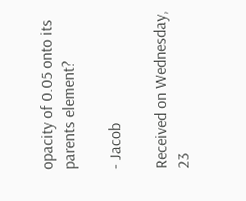opacity of 0.05 onto its parents element?

- Jacob

Received on Wednesday, 23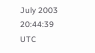July 2003 20:44:39 UTC